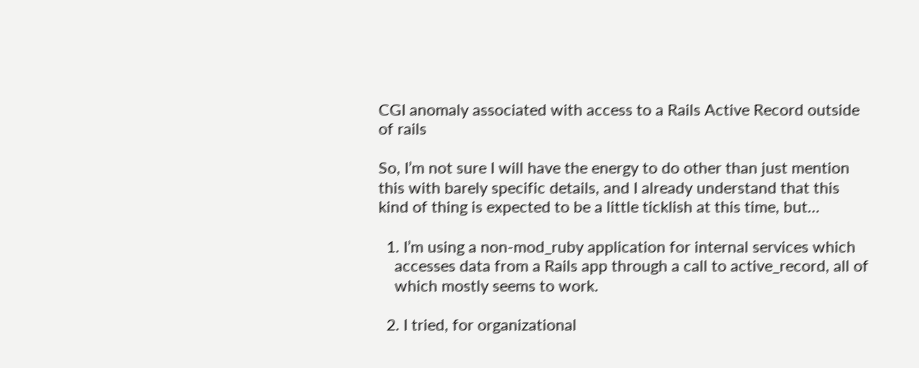CGI anomaly associated with access to a Rails Active Record outside of rails

So, I’m not sure I will have the energy to do other than just mention
this with barely specific details, and I already understand that this
kind of thing is expected to be a little ticklish at this time, but…

  1. I’m using a non-mod_ruby application for internal services which
    accesses data from a Rails app through a call to active_record, all of
    which mostly seems to work.

  2. I tried, for organizational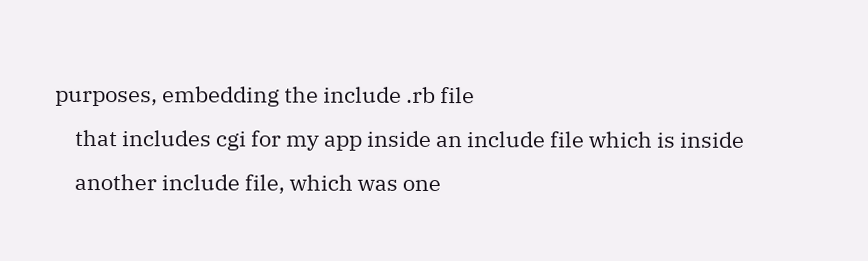purposes, embedding the include .rb file
    that includes cgi for my app inside an include file which is inside
    another include file, which was one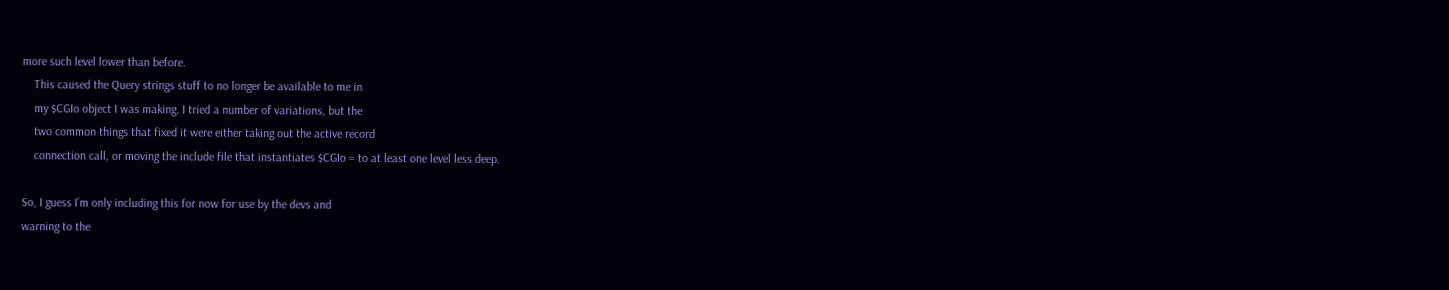more such level lower than before.
    This caused the Query strings stuff to no longer be available to me in
    my $CGIo object I was making. I tried a number of variations, but the
    two common things that fixed it were either taking out the active record
    connection call, or moving the include file that instantiates $CGIo = to at least one level less deep.

So, I guess I’m only including this for now for use by the devs and
warning to the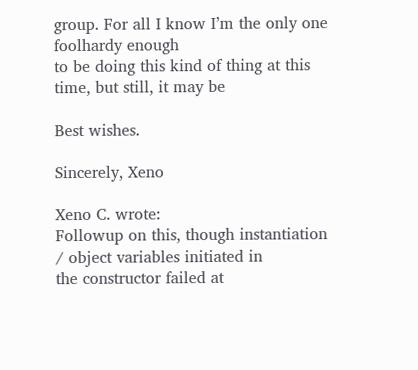group. For all I know I’m the only one foolhardy enough
to be doing this kind of thing at this time, but still, it may be

Best wishes.

Sincerely, Xeno

Xeno C. wrote:
Followup on this, though instantiation / object variables initiated in
the constructor failed at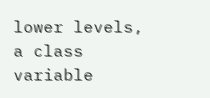lower levels, a class variable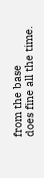from the base
does fine all the time.